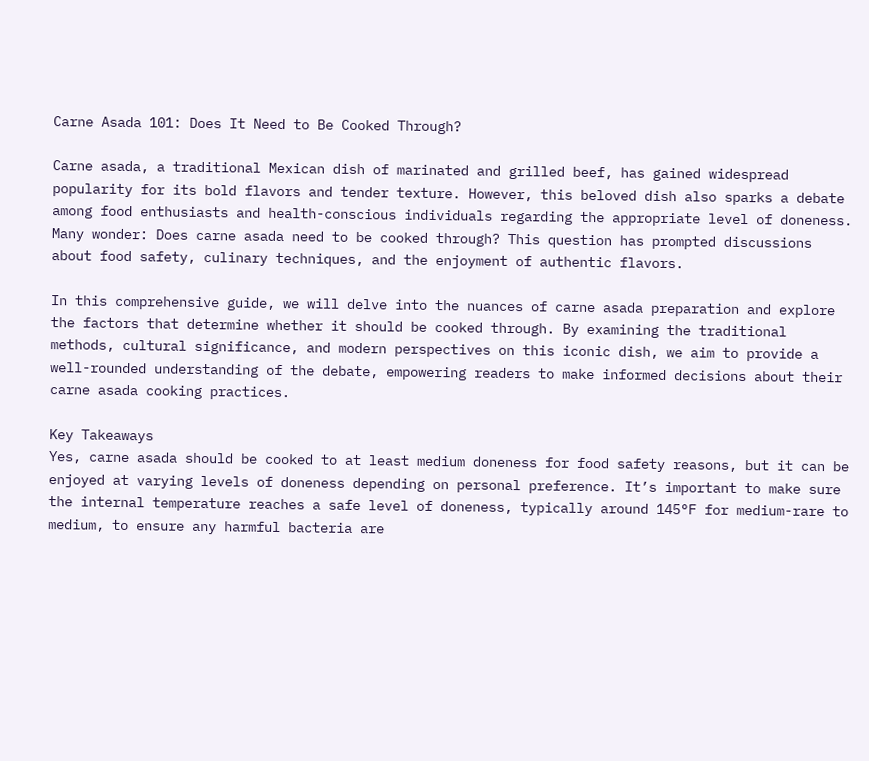Carne Asada 101: Does It Need to Be Cooked Through?

Carne asada, a traditional Mexican dish of marinated and grilled beef, has gained widespread popularity for its bold flavors and tender texture. However, this beloved dish also sparks a debate among food enthusiasts and health-conscious individuals regarding the appropriate level of doneness. Many wonder: Does carne asada need to be cooked through? This question has prompted discussions about food safety, culinary techniques, and the enjoyment of authentic flavors.

In this comprehensive guide, we will delve into the nuances of carne asada preparation and explore the factors that determine whether it should be cooked through. By examining the traditional methods, cultural significance, and modern perspectives on this iconic dish, we aim to provide a well-rounded understanding of the debate, empowering readers to make informed decisions about their carne asada cooking practices.

Key Takeaways
Yes, carne asada should be cooked to at least medium doneness for food safety reasons, but it can be enjoyed at varying levels of doneness depending on personal preference. It’s important to make sure the internal temperature reaches a safe level of doneness, typically around 145°F for medium-rare to medium, to ensure any harmful bacteria are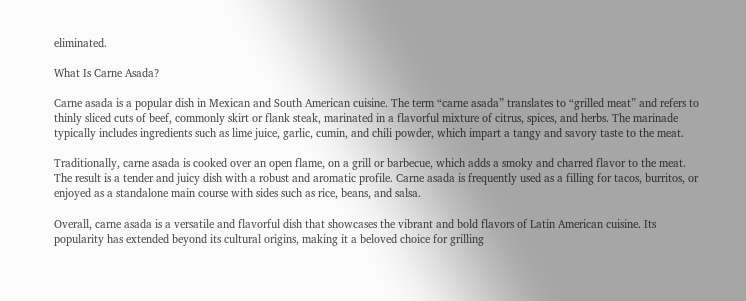eliminated.

What Is Carne Asada?

Carne asada is a popular dish in Mexican and South American cuisine. The term “carne asada” translates to “grilled meat” and refers to thinly sliced cuts of beef, commonly skirt or flank steak, marinated in a flavorful mixture of citrus, spices, and herbs. The marinade typically includes ingredients such as lime juice, garlic, cumin, and chili powder, which impart a tangy and savory taste to the meat.

Traditionally, carne asada is cooked over an open flame, on a grill or barbecue, which adds a smoky and charred flavor to the meat. The result is a tender and juicy dish with a robust and aromatic profile. Carne asada is frequently used as a filling for tacos, burritos, or enjoyed as a standalone main course with sides such as rice, beans, and salsa.

Overall, carne asada is a versatile and flavorful dish that showcases the vibrant and bold flavors of Latin American cuisine. Its popularity has extended beyond its cultural origins, making it a beloved choice for grilling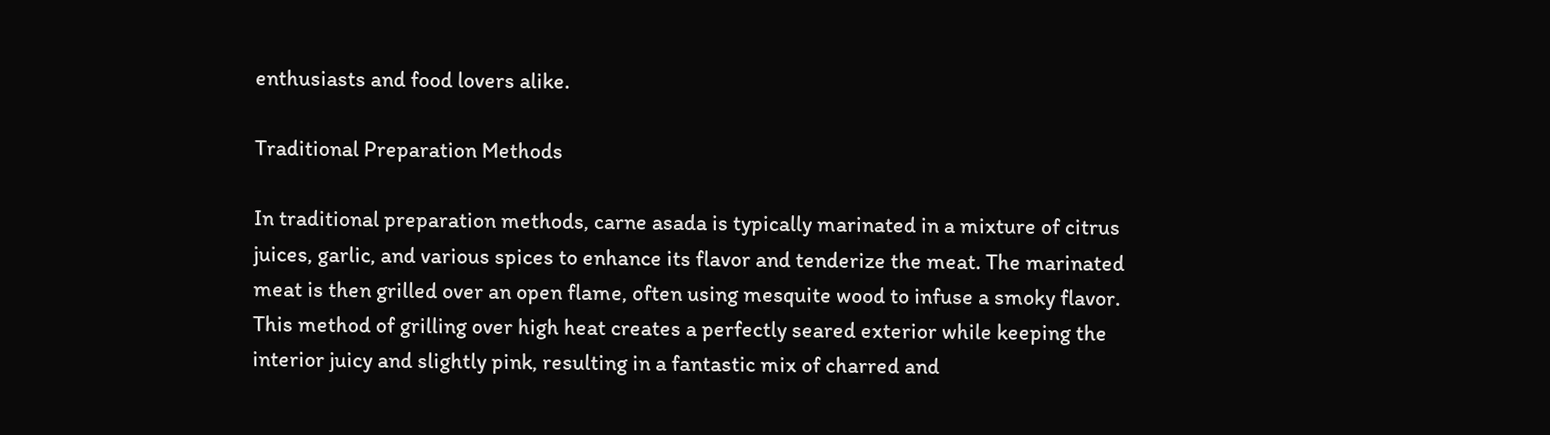enthusiasts and food lovers alike.

Traditional Preparation Methods

In traditional preparation methods, carne asada is typically marinated in a mixture of citrus juices, garlic, and various spices to enhance its flavor and tenderize the meat. The marinated meat is then grilled over an open flame, often using mesquite wood to infuse a smoky flavor. This method of grilling over high heat creates a perfectly seared exterior while keeping the interior juicy and slightly pink, resulting in a fantastic mix of charred and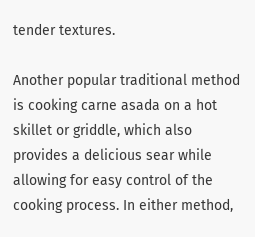tender textures.

Another popular traditional method is cooking carne asada on a hot skillet or griddle, which also provides a delicious sear while allowing for easy control of the cooking process. In either method,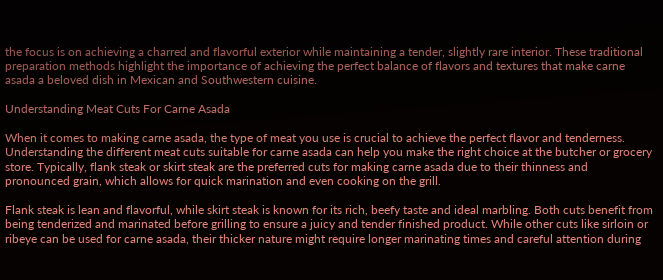the focus is on achieving a charred and flavorful exterior while maintaining a tender, slightly rare interior. These traditional preparation methods highlight the importance of achieving the perfect balance of flavors and textures that make carne asada a beloved dish in Mexican and Southwestern cuisine.

Understanding Meat Cuts For Carne Asada

When it comes to making carne asada, the type of meat you use is crucial to achieve the perfect flavor and tenderness. Understanding the different meat cuts suitable for carne asada can help you make the right choice at the butcher or grocery store. Typically, flank steak or skirt steak are the preferred cuts for making carne asada due to their thinness and pronounced grain, which allows for quick marination and even cooking on the grill.

Flank steak is lean and flavorful, while skirt steak is known for its rich, beefy taste and ideal marbling. Both cuts benefit from being tenderized and marinated before grilling to ensure a juicy and tender finished product. While other cuts like sirloin or ribeye can be used for carne asada, their thicker nature might require longer marinating times and careful attention during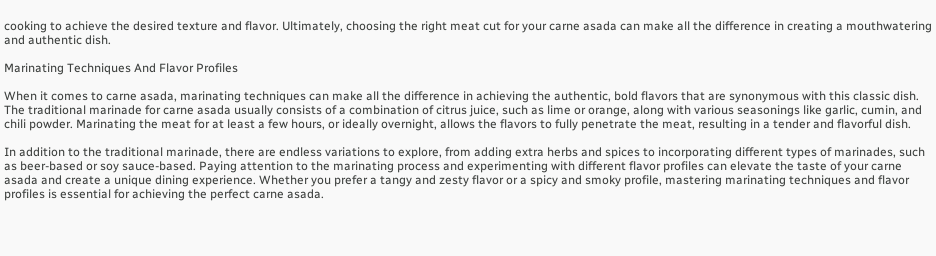cooking to achieve the desired texture and flavor. Ultimately, choosing the right meat cut for your carne asada can make all the difference in creating a mouthwatering and authentic dish.

Marinating Techniques And Flavor Profiles

When it comes to carne asada, marinating techniques can make all the difference in achieving the authentic, bold flavors that are synonymous with this classic dish. The traditional marinade for carne asada usually consists of a combination of citrus juice, such as lime or orange, along with various seasonings like garlic, cumin, and chili powder. Marinating the meat for at least a few hours, or ideally overnight, allows the flavors to fully penetrate the meat, resulting in a tender and flavorful dish.

In addition to the traditional marinade, there are endless variations to explore, from adding extra herbs and spices to incorporating different types of marinades, such as beer-based or soy sauce-based. Paying attention to the marinating process and experimenting with different flavor profiles can elevate the taste of your carne asada and create a unique dining experience. Whether you prefer a tangy and zesty flavor or a spicy and smoky profile, mastering marinating techniques and flavor profiles is essential for achieving the perfect carne asada.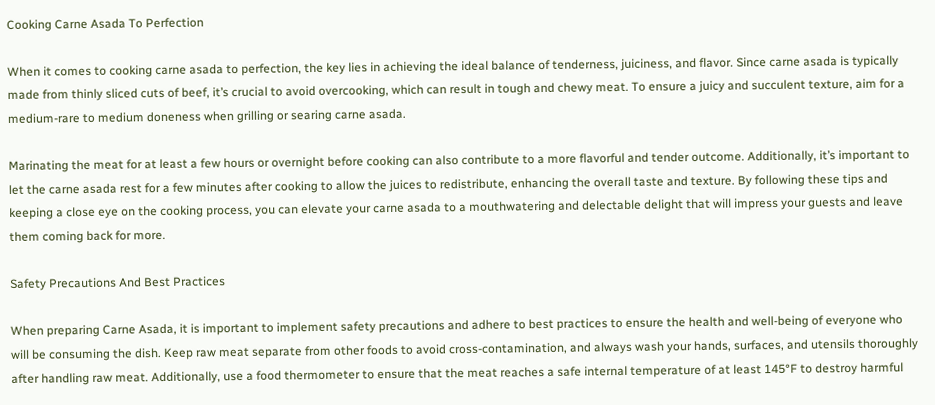Cooking Carne Asada To Perfection

When it comes to cooking carne asada to perfection, the key lies in achieving the ideal balance of tenderness, juiciness, and flavor. Since carne asada is typically made from thinly sliced cuts of beef, it’s crucial to avoid overcooking, which can result in tough and chewy meat. To ensure a juicy and succulent texture, aim for a medium-rare to medium doneness when grilling or searing carne asada.

Marinating the meat for at least a few hours or overnight before cooking can also contribute to a more flavorful and tender outcome. Additionally, it’s important to let the carne asada rest for a few minutes after cooking to allow the juices to redistribute, enhancing the overall taste and texture. By following these tips and keeping a close eye on the cooking process, you can elevate your carne asada to a mouthwatering and delectable delight that will impress your guests and leave them coming back for more.

Safety Precautions And Best Practices

When preparing Carne Asada, it is important to implement safety precautions and adhere to best practices to ensure the health and well-being of everyone who will be consuming the dish. Keep raw meat separate from other foods to avoid cross-contamination, and always wash your hands, surfaces, and utensils thoroughly after handling raw meat. Additionally, use a food thermometer to ensure that the meat reaches a safe internal temperature of at least 145°F to destroy harmful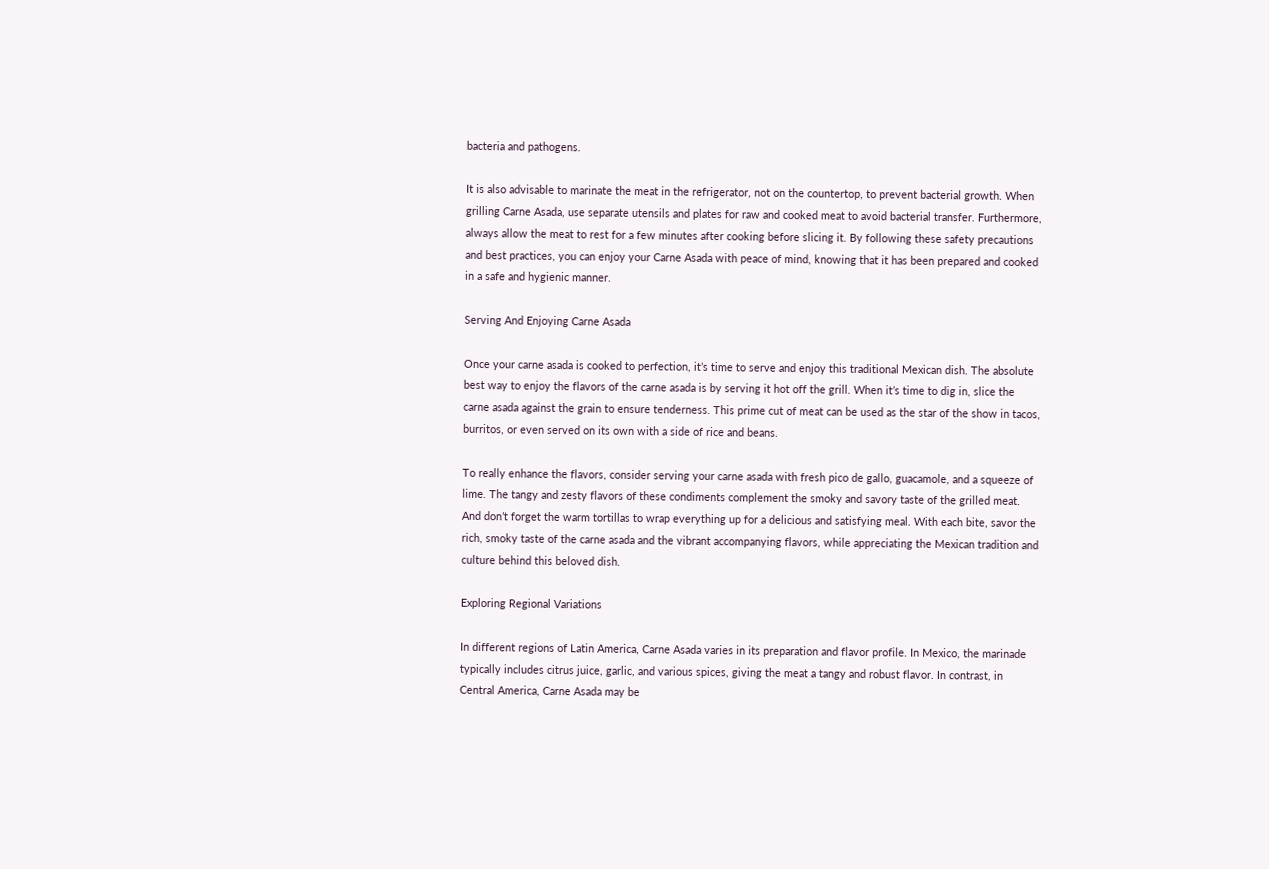bacteria and pathogens.

It is also advisable to marinate the meat in the refrigerator, not on the countertop, to prevent bacterial growth. When grilling Carne Asada, use separate utensils and plates for raw and cooked meat to avoid bacterial transfer. Furthermore, always allow the meat to rest for a few minutes after cooking before slicing it. By following these safety precautions and best practices, you can enjoy your Carne Asada with peace of mind, knowing that it has been prepared and cooked in a safe and hygienic manner.

Serving And Enjoying Carne Asada

Once your carne asada is cooked to perfection, it’s time to serve and enjoy this traditional Mexican dish. The absolute best way to enjoy the flavors of the carne asada is by serving it hot off the grill. When it’s time to dig in, slice the carne asada against the grain to ensure tenderness. This prime cut of meat can be used as the star of the show in tacos, burritos, or even served on its own with a side of rice and beans.

To really enhance the flavors, consider serving your carne asada with fresh pico de gallo, guacamole, and a squeeze of lime. The tangy and zesty flavors of these condiments complement the smoky and savory taste of the grilled meat. And don’t forget the warm tortillas to wrap everything up for a delicious and satisfying meal. With each bite, savor the rich, smoky taste of the carne asada and the vibrant accompanying flavors, while appreciating the Mexican tradition and culture behind this beloved dish.

Exploring Regional Variations

In different regions of Latin America, Carne Asada varies in its preparation and flavor profile. In Mexico, the marinade typically includes citrus juice, garlic, and various spices, giving the meat a tangy and robust flavor. In contrast, in Central America, Carne Asada may be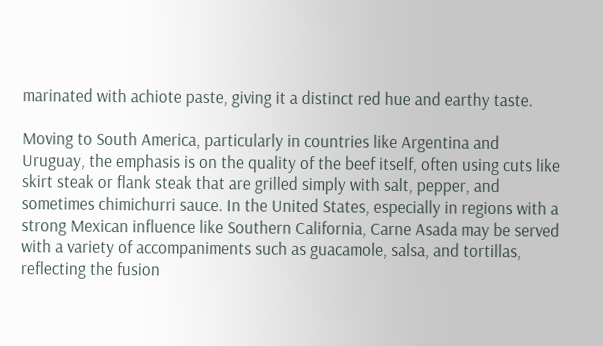marinated with achiote paste, giving it a distinct red hue and earthy taste.

Moving to South America, particularly in countries like Argentina and Uruguay, the emphasis is on the quality of the beef itself, often using cuts like skirt steak or flank steak that are grilled simply with salt, pepper, and sometimes chimichurri sauce. In the United States, especially in regions with a strong Mexican influence like Southern California, Carne Asada may be served with a variety of accompaniments such as guacamole, salsa, and tortillas, reflecting the fusion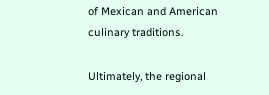of Mexican and American culinary traditions.

Ultimately, the regional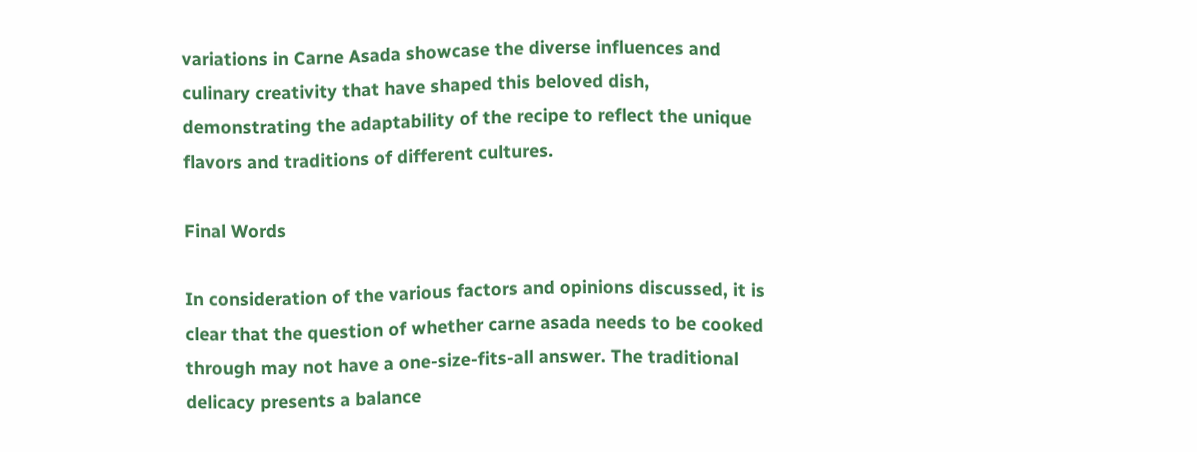variations in Carne Asada showcase the diverse influences and culinary creativity that have shaped this beloved dish, demonstrating the adaptability of the recipe to reflect the unique flavors and traditions of different cultures.

Final Words

In consideration of the various factors and opinions discussed, it is clear that the question of whether carne asada needs to be cooked through may not have a one-size-fits-all answer. The traditional delicacy presents a balance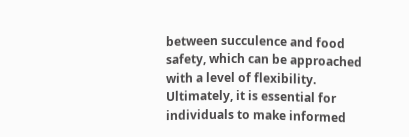between succulence and food safety, which can be approached with a level of flexibility. Ultimately, it is essential for individuals to make informed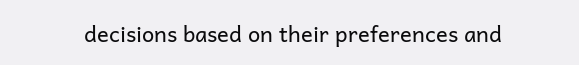decisions based on their preferences and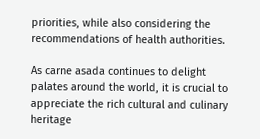priorities, while also considering the recommendations of health authorities.

As carne asada continues to delight palates around the world, it is crucial to appreciate the rich cultural and culinary heritage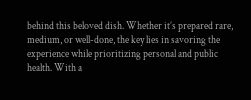behind this beloved dish. Whether it’s prepared rare, medium, or well-done, the key lies in savoring the experience while prioritizing personal and public health. With a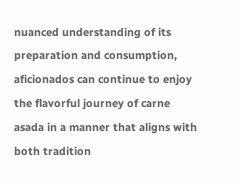nuanced understanding of its preparation and consumption, aficionados can continue to enjoy the flavorful journey of carne asada in a manner that aligns with both tradition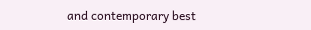and contemporary best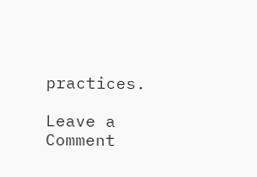practices.

Leave a Comment